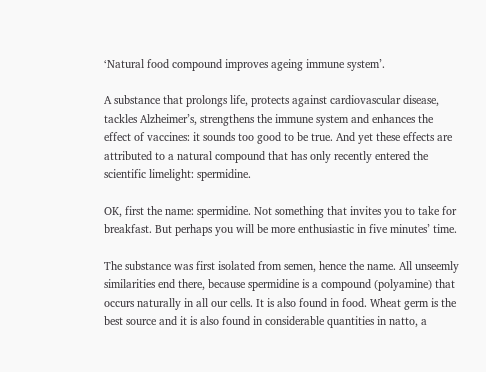‘Natural food compound improves ageing immune system’.

A substance that prolongs life, protects against cardiovascular disease, tackles Alzheimer’s, strengthens the immune system and enhances the effect of vaccines: it sounds too good to be true. And yet these effects are attributed to a natural compound that has only recently entered the scientific limelight: spermidine.

OK, first the name: spermidine. Not something that invites you to take for breakfast. But perhaps you will be more enthusiastic in five minutes’ time.

The substance was first isolated from semen, hence the name. All unseemly similarities end there, because spermidine is a compound (polyamine) that occurs naturally in all our cells. It is also found in food. Wheat germ is the best source and it is also found in considerable quantities in natto, a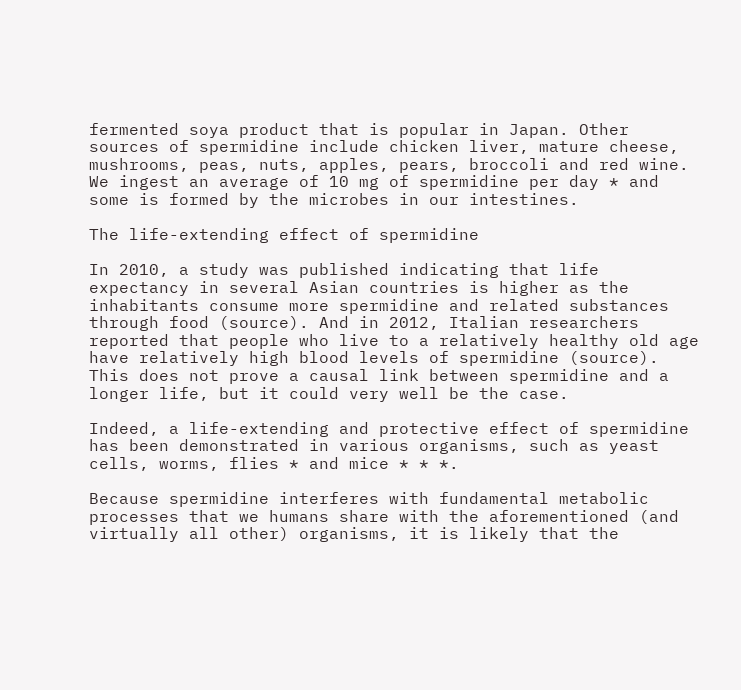fermented soya product that is popular in Japan. Other sources of spermidine include chicken liver, mature cheese, mushrooms, peas, nuts, apples, pears, broccoli and red wine. We ingest an average of 10 mg of spermidine per day * and some is formed by the microbes in our intestines.

The life-extending effect of spermidine

In 2010, a study was published indicating that life expectancy in several Asian countries is higher as the inhabitants consume more spermidine and related substances through food (source). And in 2012, Italian researchers reported that people who live to a relatively healthy old age have relatively high blood levels of spermidine (source). This does not prove a causal link between spermidine and a longer life, but it could very well be the case.

Indeed, a life-extending and protective effect of spermidine has been demonstrated in various organisms, such as yeast cells, worms, flies * and mice * * *.

Because spermidine interferes with fundamental metabolic processes that we humans share with the aforementioned (and virtually all other) organisms, it is likely that the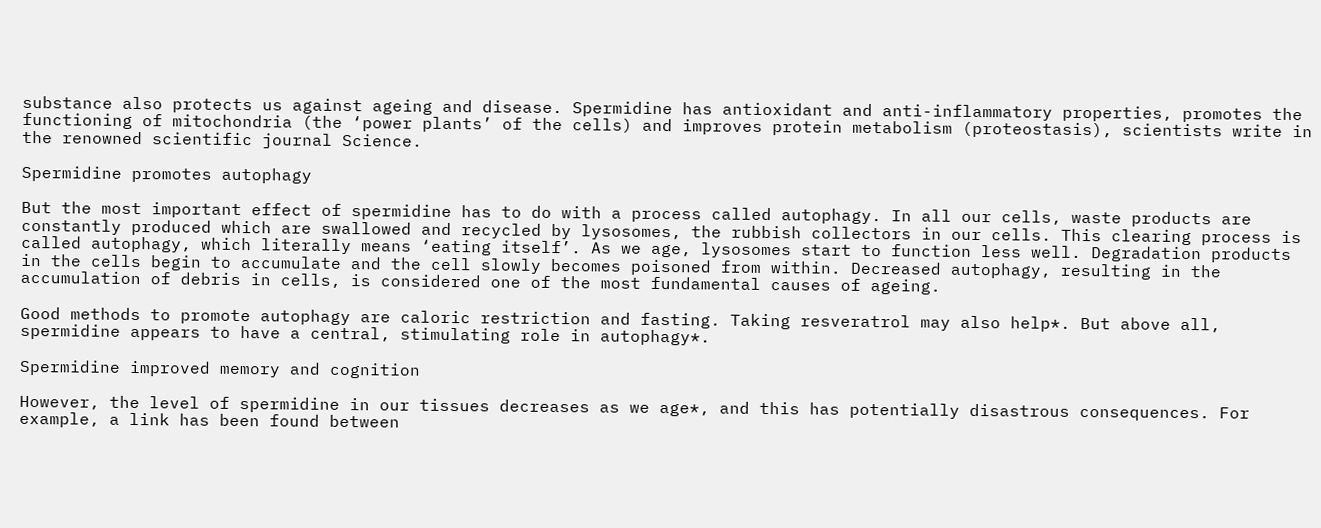substance also protects us against ageing and disease. Spermidine has antioxidant and anti-inflammatory properties, promotes the functioning of mitochondria (the ‘power plants’ of the cells) and improves protein metabolism (proteostasis), scientists write in the renowned scientific journal Science.

Spermidine promotes autophagy

But the most important effect of spermidine has to do with a process called autophagy. In all our cells, waste products are constantly produced which are swallowed and recycled by lysosomes, the rubbish collectors in our cells. This clearing process is called autophagy, which literally means ‘eating itself’. As we age, lysosomes start to function less well. Degradation products in the cells begin to accumulate and the cell slowly becomes poisoned from within. Decreased autophagy, resulting in the accumulation of debris in cells, is considered one of the most fundamental causes of ageing.

Good methods to promote autophagy are caloric restriction and fasting. Taking resveratrol may also help*. But above all, spermidine appears to have a central, stimulating role in autophagy*.

Spermidine improved memory and cognition

However, the level of spermidine in our tissues decreases as we age*, and this has potentially disastrous consequences. For example, a link has been found between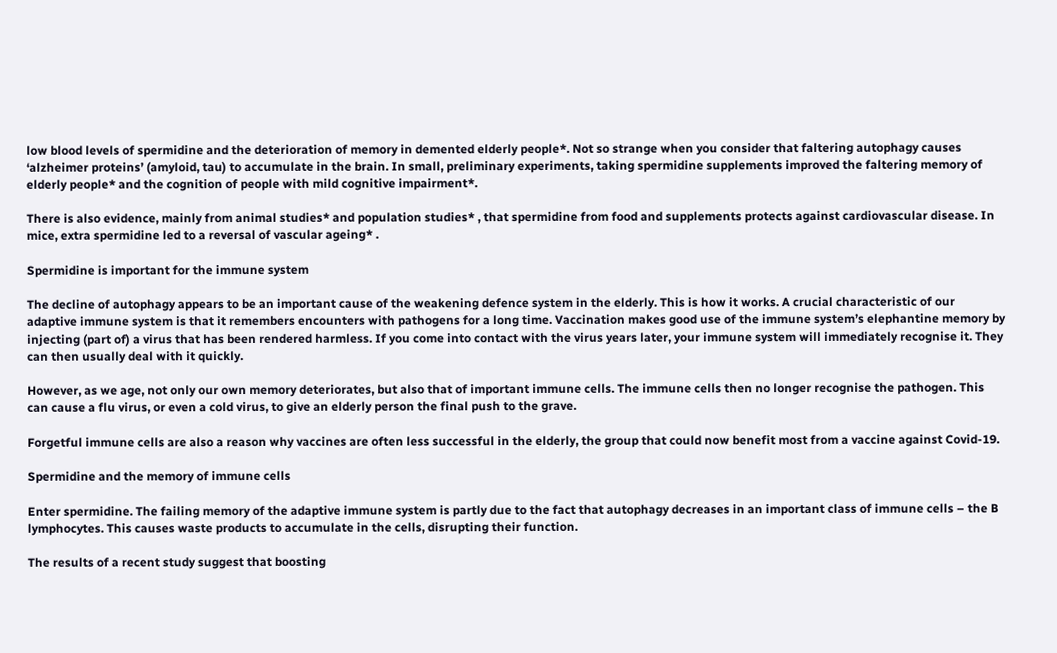low blood levels of spermidine and the deterioration of memory in demented elderly people*. Not so strange when you consider that faltering autophagy causes ‘alzheimer proteins’ (amyloid, tau) to accumulate in the brain. In small, preliminary experiments, taking spermidine supplements improved the faltering memory of elderly people* and the cognition of people with mild cognitive impairment*.

There is also evidence, mainly from animal studies* and population studies* , that spermidine from food and supplements protects against cardiovascular disease. In mice, extra spermidine led to a reversal of vascular ageing* .

Spermidine is important for the immune system

The decline of autophagy appears to be an important cause of the weakening defence system in the elderly. This is how it works. A crucial characteristic of our adaptive immune system is that it remembers encounters with pathogens for a long time. Vaccination makes good use of the immune system’s elephantine memory by injecting (part of) a virus that has been rendered harmless. If you come into contact with the virus years later, your immune system will immediately recognise it. They can then usually deal with it quickly.

However, as we age, not only our own memory deteriorates, but also that of important immune cells. The immune cells then no longer recognise the pathogen. This can cause a flu virus, or even a cold virus, to give an elderly person the final push to the grave.

Forgetful immune cells are also a reason why vaccines are often less successful in the elderly, the group that could now benefit most from a vaccine against Covid-19.

Spermidine and the memory of immune cells

Enter spermidine. The failing memory of the adaptive immune system is partly due to the fact that autophagy decreases in an important class of immune cells – the B lymphocytes. This causes waste products to accumulate in the cells, disrupting their function.

The results of a recent study suggest that boosting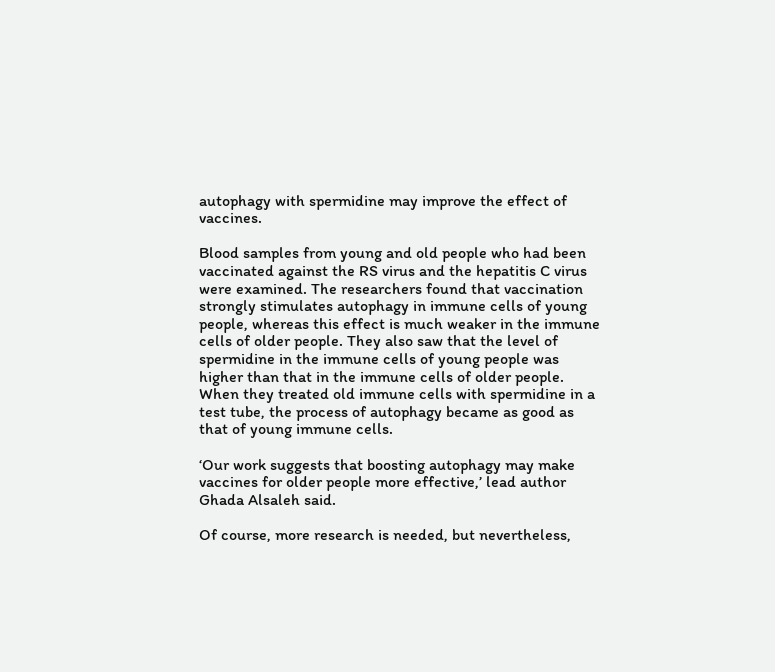autophagy with spermidine may improve the effect of vaccines.

Blood samples from young and old people who had been vaccinated against the RS virus and the hepatitis C virus were examined. The researchers found that vaccination strongly stimulates autophagy in immune cells of young people, whereas this effect is much weaker in the immune cells of older people. They also saw that the level of spermidine in the immune cells of young people was higher than that in the immune cells of older people. When they treated old immune cells with spermidine in a test tube, the process of autophagy became as good as that of young immune cells.

‘Our work suggests that boosting autophagy may make vaccines for older people more effective,’ lead author Ghada Alsaleh said.

Of course, more research is needed, but nevertheless,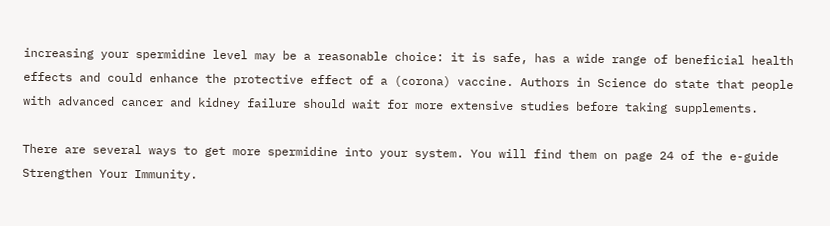increasing your spermidine level may be a reasonable choice: it is safe, has a wide range of beneficial health effects and could enhance the protective effect of a (corona) vaccine. Authors in Science do state that people with advanced cancer and kidney failure should wait for more extensive studies before taking supplements.

There are several ways to get more spermidine into your system. You will find them on page 24 of the e-guide Strengthen Your Immunity.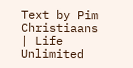Text by Pim Christiaans | Life Unlimited